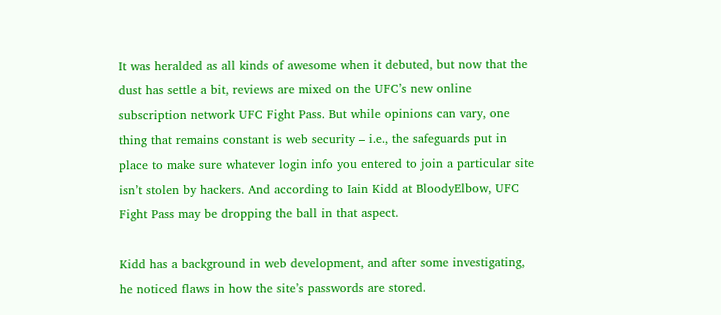It was heralded as all kinds of awesome when it debuted, but now that the dust has settle a bit, reviews are mixed on the UFC’s new online subscription network UFC Fight Pass. But while opinions can vary, one thing that remains constant is web security – i.e., the safeguards put in place to make sure whatever login info you entered to join a particular site isn’t stolen by hackers. And according to Iain Kidd at BloodyElbow, UFC Fight Pass may be dropping the ball in that aspect.

Kidd has a background in web development, and after some investigating, he noticed flaws in how the site’s passwords are stored.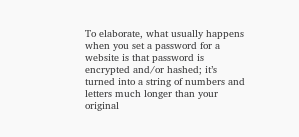To elaborate, what usually happens when you set a password for a website is that password is encrypted and/or hashed; it’s turned into a string of numbers and letters much longer than your original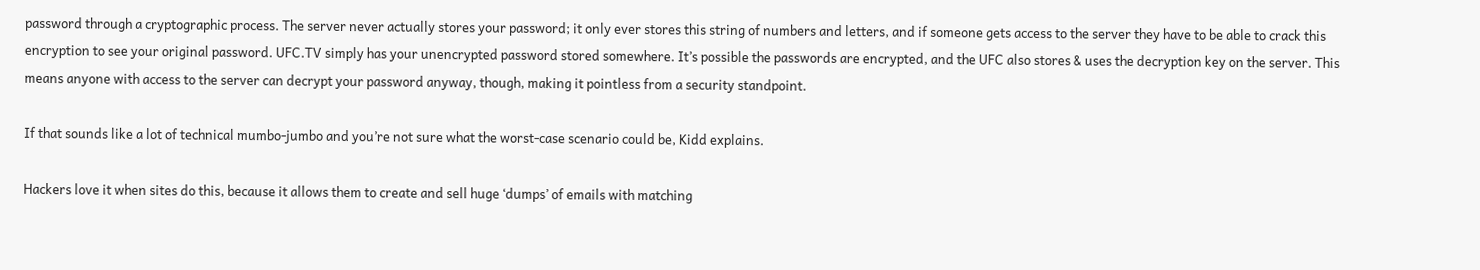password through a cryptographic process. The server never actually stores your password; it only ever stores this string of numbers and letters, and if someone gets access to the server they have to be able to crack this encryption to see your original password. UFC.TV simply has your unencrypted password stored somewhere. It’s possible the passwords are encrypted, and the UFC also stores & uses the decryption key on the server. This means anyone with access to the server can decrypt your password anyway, though, making it pointless from a security standpoint.

If that sounds like a lot of technical mumbo-jumbo and you’re not sure what the worst-case scenario could be, Kidd explains.

Hackers love it when sites do this, because it allows them to create and sell huge ‘dumps’ of emails with matching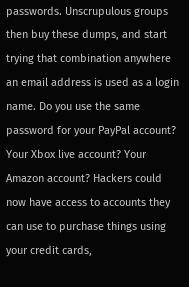passwords. Unscrupulous groups then buy these dumps, and start trying that combination anywhere an email address is used as a login name. Do you use the same password for your PayPal account? Your Xbox live account? Your Amazon account? Hackers could now have access to accounts they can use to purchase things using your credit cards,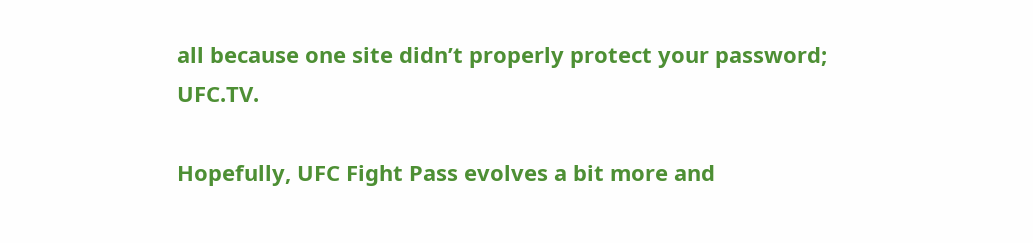all because one site didn’t properly protect your password; UFC.TV.

Hopefully, UFC Fight Pass evolves a bit more and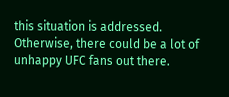this situation is addressed. Otherwise, there could be a lot of unhappy UFC fans out there.